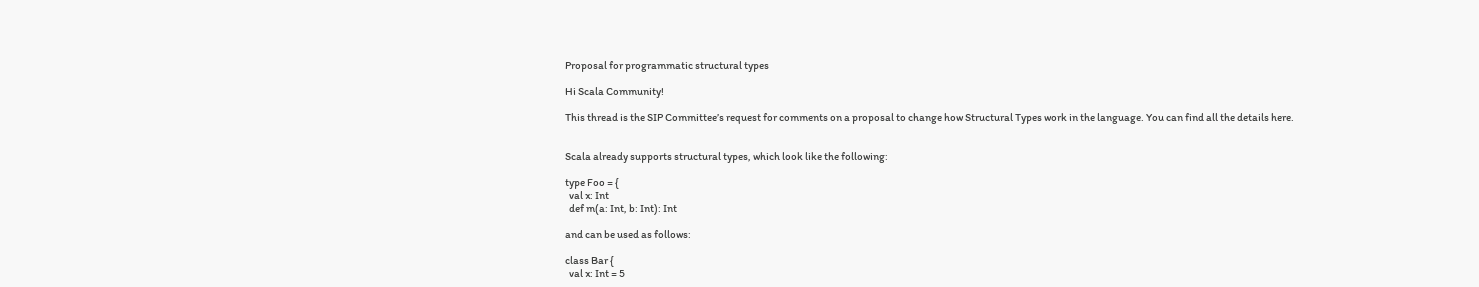Proposal for programmatic structural types

Hi Scala Community!

This thread is the SIP Committee’s request for comments on a proposal to change how Structural Types work in the language. You can find all the details here.


Scala already supports structural types, which look like the following:

type Foo = {
  val x: Int
  def m(a: Int, b: Int): Int

and can be used as follows:

class Bar {
  val x: Int = 5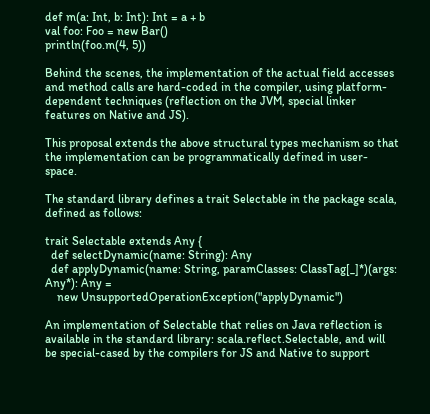def m(a: Int, b: Int): Int = a + b
val foo: Foo = new Bar()
println(foo.m(4, 5))

Behind the scenes, the implementation of the actual field accesses and method calls are hard-coded in the compiler, using platform-dependent techniques (reflection on the JVM, special linker features on Native and JS).

This proposal extends the above structural types mechanism so that the implementation can be programmatically defined in user-space.

The standard library defines a trait Selectable in the package scala, defined as follows:

trait Selectable extends Any {
  def selectDynamic(name: String): Any
  def applyDynamic(name: String, paramClasses: ClassTag[_]*)(args: Any*): Any =
    new UnsupportedOperationException("applyDynamic")

An implementation of Selectable that relies on Java reflection is available in the standard library: scala.reflect.Selectable, and will be special-cased by the compilers for JS and Native to support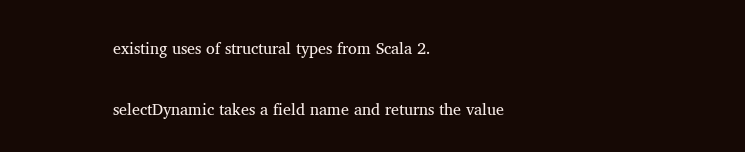existing uses of structural types from Scala 2.

selectDynamic takes a field name and returns the value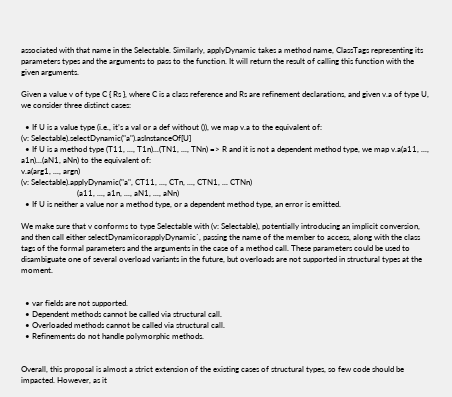associated with that name in the Selectable. Similarly, applyDynamic takes a method name, ClassTags representing its parameters types and the arguments to pass to the function. It will return the result of calling this function with the given arguments.

Given a value v of type C { Rs }, where C is a class reference and Rs are refinement declarations, and given v.a of type U, we consider three distinct cases:

  • If U is a value type (i.e., it’s a val or a def without ()), we map v.a to the equivalent of:
(v: Selectable).selectDynamic("a").asInstanceOf[U]
  • If U is a method type (T11, ..., T1n)...(TN1, ..., TNn) => R and it is not a dependent method type, we map v.a(a11, ..., a1n)...(aN1, aNn) to the equivalent of:
v.a(arg1, ..., argn)
(v: Selectable).applyDynamic("a", CT11, ..., CTn, ..., CTN1, ... CTNn)
                            (a11, ..., a1n, ..., aN1, ..., aNn)
  • If U is neither a value nor a method type, or a dependent method type, an error is emitted.

We make sure that v conforms to type Selectable with (v: Selectable), potentially introducing an implicit conversion, and then call either selectDynamicorapplyDynamic`, passing the name of the member to access, along with the class tags of the formal parameters and the arguments in the case of a method call. These parameters could be used to disambiguate one of several overload variants in the future, but overloads are not supported in structural types at the moment.


  • var fields are not supported.
  • Dependent methods cannot be called via structural call.
  • Overloaded methods cannot be called via structural call.
  • Refinements do not handle polymorphic methods.


Overall, this proposal is almost a strict extension of the existing cases of structural types, so few code should be impacted. However, as it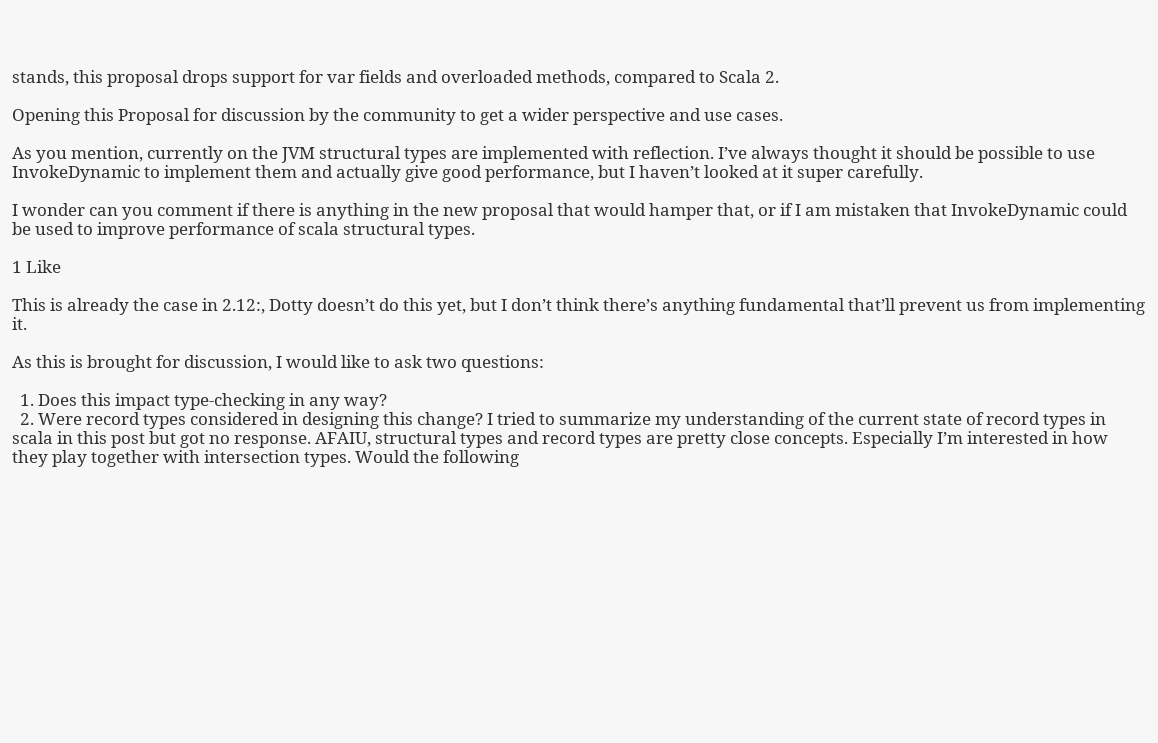stands, this proposal drops support for var fields and overloaded methods, compared to Scala 2.

Opening this Proposal for discussion by the community to get a wider perspective and use cases.

As you mention, currently on the JVM structural types are implemented with reflection. I’ve always thought it should be possible to use InvokeDynamic to implement them and actually give good performance, but I haven’t looked at it super carefully.

I wonder can you comment if there is anything in the new proposal that would hamper that, or if I am mistaken that InvokeDynamic could be used to improve performance of scala structural types.

1 Like

This is already the case in 2.12:, Dotty doesn’t do this yet, but I don’t think there’s anything fundamental that’ll prevent us from implementing it.

As this is brought for discussion, I would like to ask two questions:

  1. Does this impact type-checking in any way?
  2. Were record types considered in designing this change? I tried to summarize my understanding of the current state of record types in scala in this post but got no response. AFAIU, structural types and record types are pretty close concepts. Especially I’m interested in how they play together with intersection types. Would the following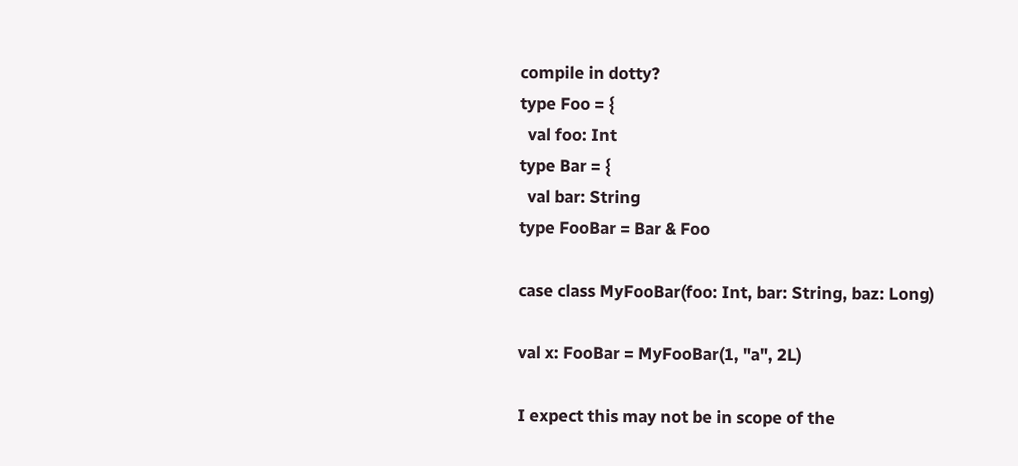compile in dotty?
type Foo = {
  val foo: Int
type Bar = {
  val bar: String
type FooBar = Bar & Foo

case class MyFooBar(foo: Int, bar: String, baz: Long)

val x: FooBar = MyFooBar(1, "a", 2L)

I expect this may not be in scope of the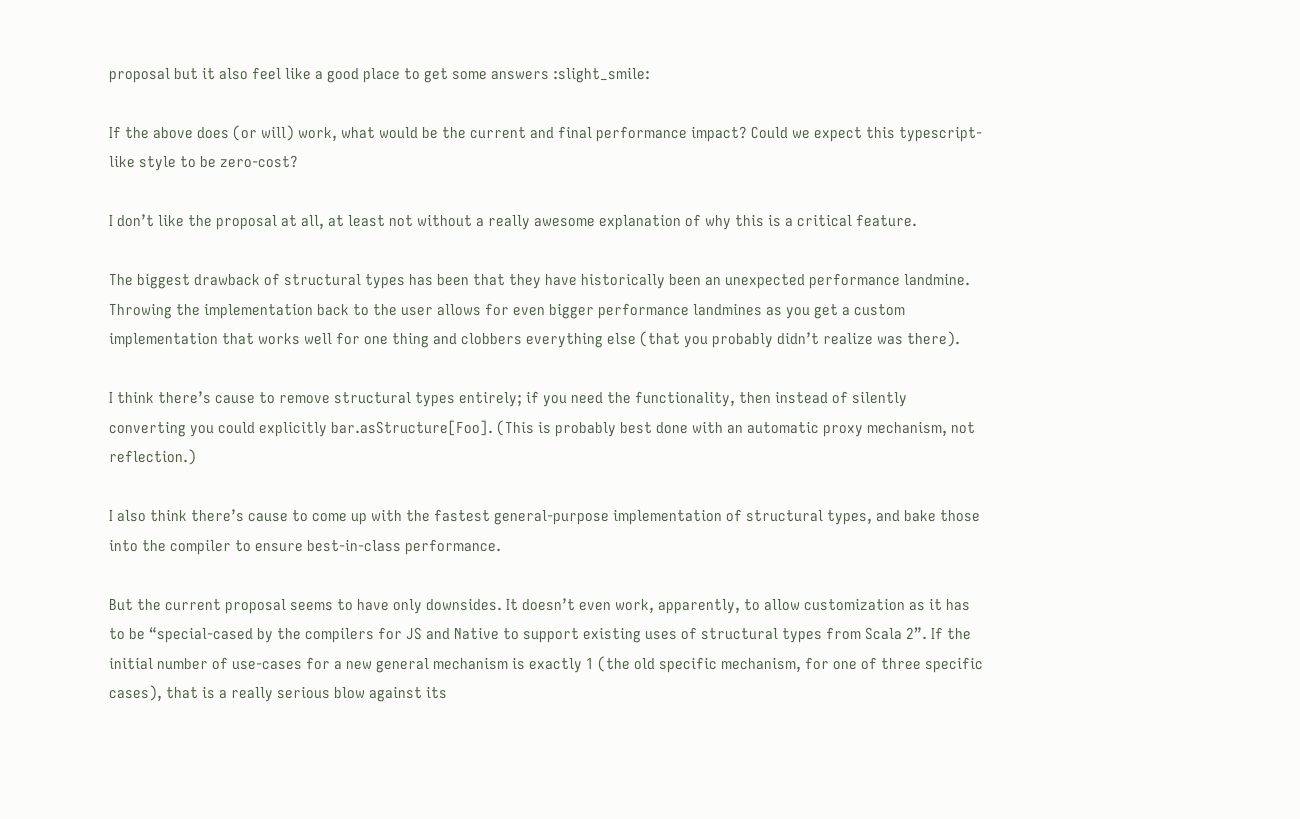proposal but it also feel like a good place to get some answers :slight_smile:

If the above does (or will) work, what would be the current and final performance impact? Could we expect this typescript-like style to be zero-cost?

I don’t like the proposal at all, at least not without a really awesome explanation of why this is a critical feature.

The biggest drawback of structural types has been that they have historically been an unexpected performance landmine. Throwing the implementation back to the user allows for even bigger performance landmines as you get a custom implementation that works well for one thing and clobbers everything else (that you probably didn’t realize was there).

I think there’s cause to remove structural types entirely; if you need the functionality, then instead of silently converting you could explicitly bar.asStructure[Foo]. (This is probably best done with an automatic proxy mechanism, not reflection.)

I also think there’s cause to come up with the fastest general-purpose implementation of structural types, and bake those into the compiler to ensure best-in-class performance.

But the current proposal seems to have only downsides. It doesn’t even work, apparently, to allow customization as it has to be “special-cased by the compilers for JS and Native to support existing uses of structural types from Scala 2”. If the initial number of use-cases for a new general mechanism is exactly 1 (the old specific mechanism, for one of three specific cases), that is a really serious blow against its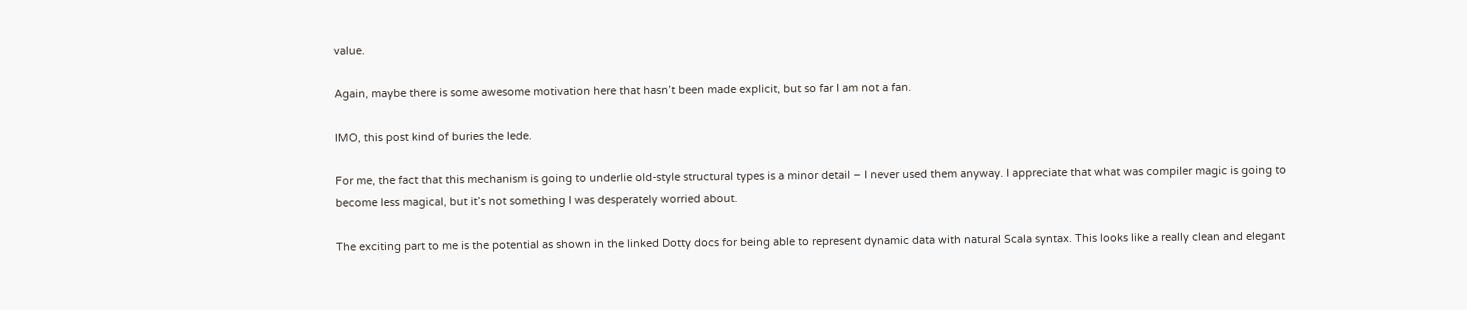value.

Again, maybe there is some awesome motivation here that hasn’t been made explicit, but so far I am not a fan.

IMO, this post kind of buries the lede.

For me, the fact that this mechanism is going to underlie old-style structural types is a minor detail – I never used them anyway. I appreciate that what was compiler magic is going to become less magical, but it’s not something I was desperately worried about.

The exciting part to me is the potential as shown in the linked Dotty docs for being able to represent dynamic data with natural Scala syntax. This looks like a really clean and elegant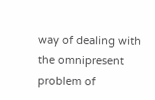way of dealing with the omnipresent problem of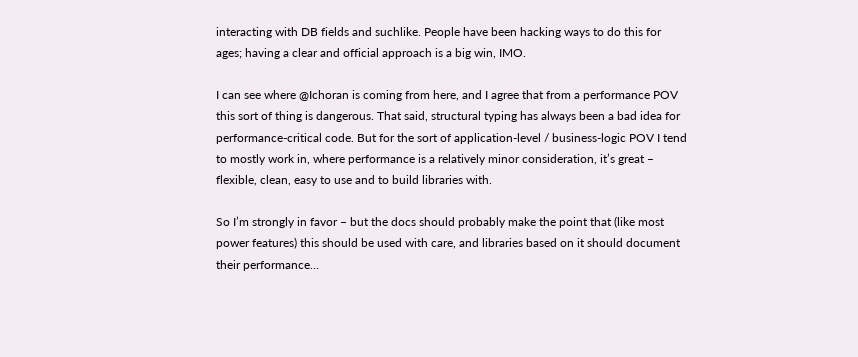interacting with DB fields and suchlike. People have been hacking ways to do this for ages; having a clear and official approach is a big win, IMO.

I can see where @Ichoran is coming from here, and I agree that from a performance POV this sort of thing is dangerous. That said, structural typing has always been a bad idea for performance-critical code. But for the sort of application-level / business-logic POV I tend to mostly work in, where performance is a relatively minor consideration, it’s great – flexible, clean, easy to use and to build libraries with.

So I’m strongly in favor – but the docs should probably make the point that (like most power features) this should be used with care, and libraries based on it should document their performance…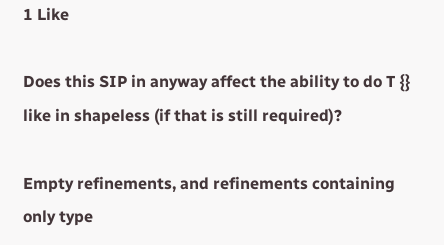1 Like

Does this SIP in anyway affect the ability to do T {} like in shapeless (if that is still required)?

Empty refinements, and refinements containing only type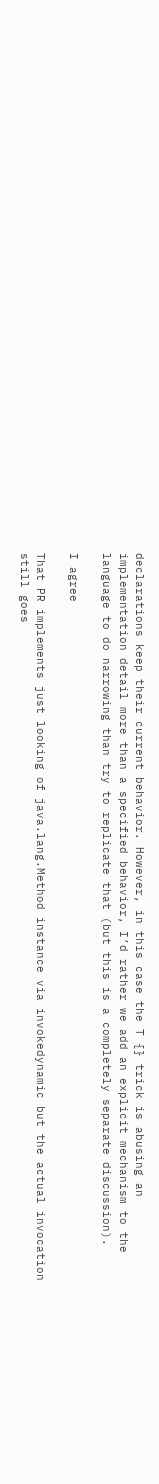declarations keep their current behavior. However, in this case the T {} trick is abusing an implementation detail more than a specified behavior, I’d rather we add an explicit mechanism to the language to do narrowing than try to replicate that (but this is a completely separate discussion).

I agree

That PR implements just looking of java.lang.Method instance via invokedynamic but the actual invocation still goes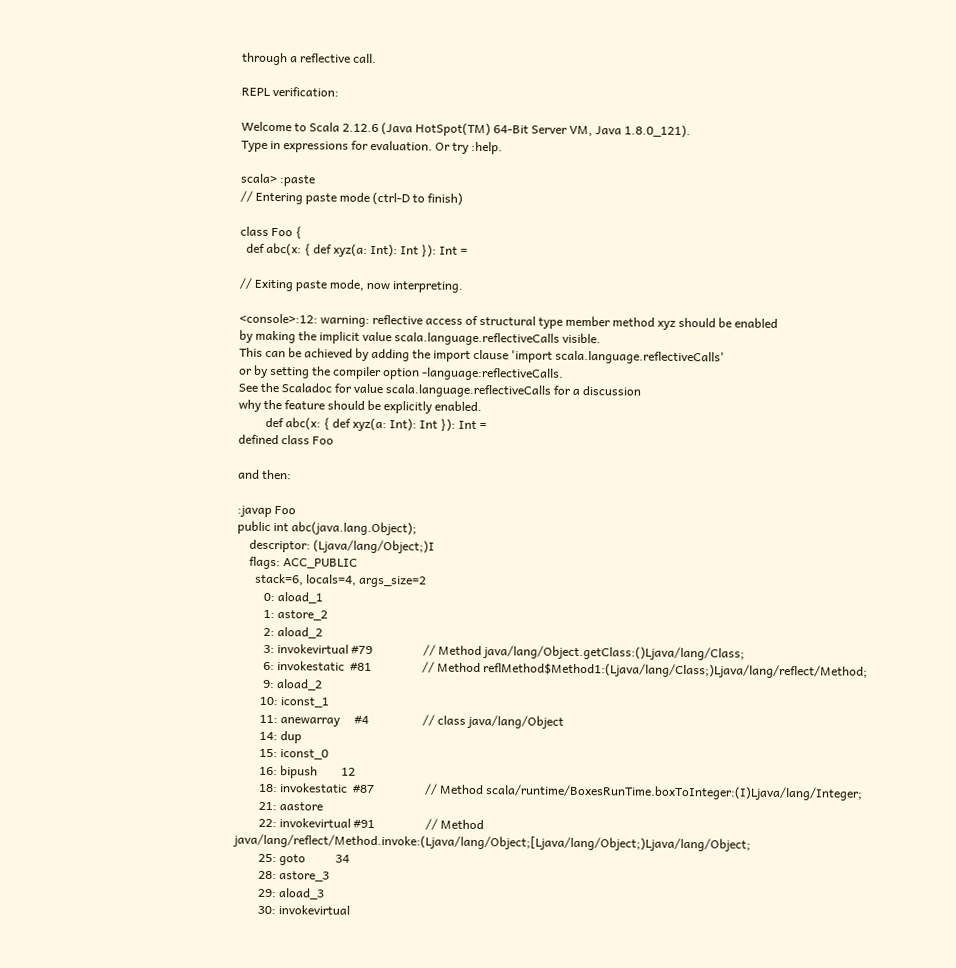through a reflective call.

REPL verification:

Welcome to Scala 2.12.6 (Java HotSpot(TM) 64-Bit Server VM, Java 1.8.0_121).
Type in expressions for evaluation. Or try :help.

scala> :paste
// Entering paste mode (ctrl-D to finish)

class Foo {
  def abc(x: { def xyz(a: Int): Int }): Int =

// Exiting paste mode, now interpreting.

<console>:12: warning: reflective access of structural type member method xyz should be enabled
by making the implicit value scala.language.reflectiveCalls visible.
This can be achieved by adding the import clause 'import scala.language.reflectiveCalls'
or by setting the compiler option -language:reflectiveCalls.
See the Scaladoc for value scala.language.reflectiveCalls for a discussion
why the feature should be explicitly enabled.
         def abc(x: { def xyz(a: Int): Int }): Int =
defined class Foo

and then:

:javap Foo
public int abc(java.lang.Object);
    descriptor: (Ljava/lang/Object;)I
    flags: ACC_PUBLIC
      stack=6, locals=4, args_size=2
         0: aload_1
         1: astore_2
         2: aload_2
         3: invokevirtual #79                 // Method java/lang/Object.getClass:()Ljava/lang/Class;
         6: invokestatic  #81                 // Method reflMethod$Method1:(Ljava/lang/Class;)Ljava/lang/reflect/Method;
         9: aload_2
        10: iconst_1
        11: anewarray     #4                  // class java/lang/Object
        14: dup
        15: iconst_0
        16: bipush        12
        18: invokestatic  #87                 // Method scala/runtime/BoxesRunTime.boxToInteger:(I)Ljava/lang/Integer;
        21: aastore
        22: invokevirtual #91                 // Method java/lang/reflect/Method.invoke:(Ljava/lang/Object;[Ljava/lang/Object;)Ljava/lang/Object;
        25: goto          34
        28: astore_3
        29: aload_3
        30: invokevirtual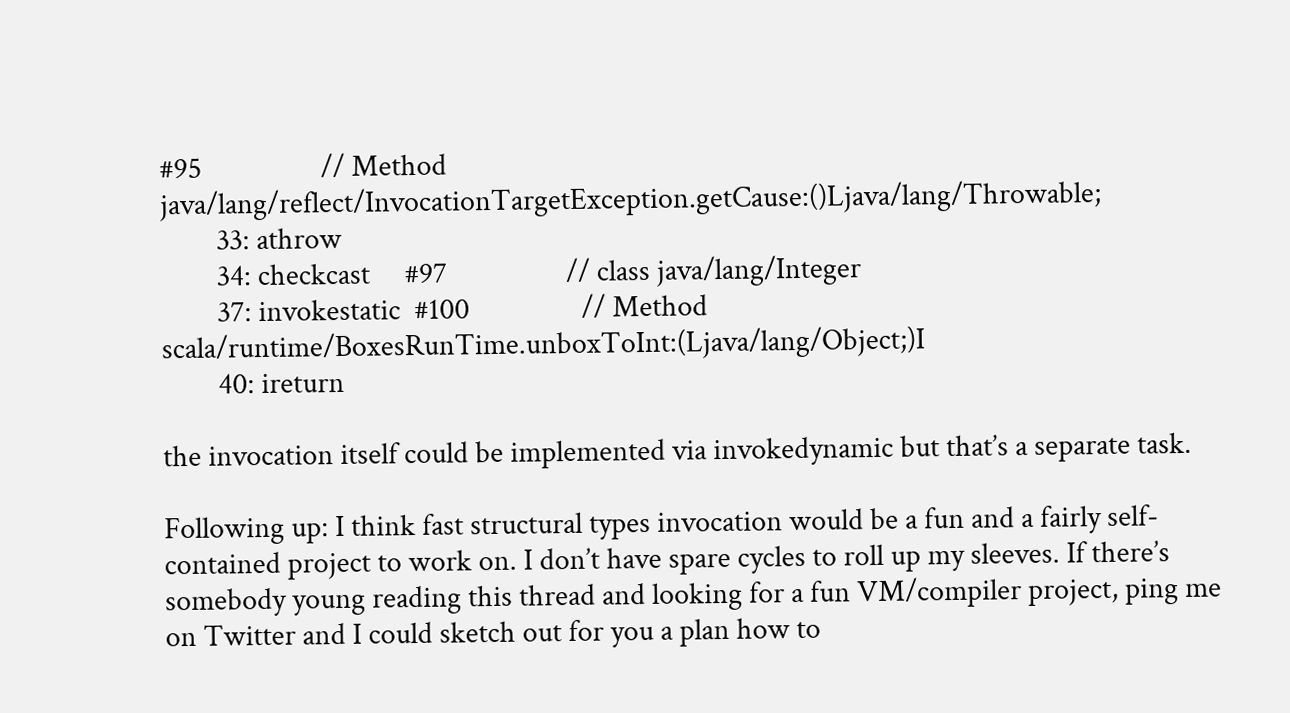#95                 // Method java/lang/reflect/InvocationTargetException.getCause:()Ljava/lang/Throwable;
        33: athrow
        34: checkcast     #97                 // class java/lang/Integer
        37: invokestatic  #100                // Method scala/runtime/BoxesRunTime.unboxToInt:(Ljava/lang/Object;)I
        40: ireturn

the invocation itself could be implemented via invokedynamic but that’s a separate task.

Following up: I think fast structural types invocation would be a fun and a fairly self-contained project to work on. I don’t have spare cycles to roll up my sleeves. If there’s somebody young reading this thread and looking for a fun VM/compiler project, ping me on Twitter and I could sketch out for you a plan how to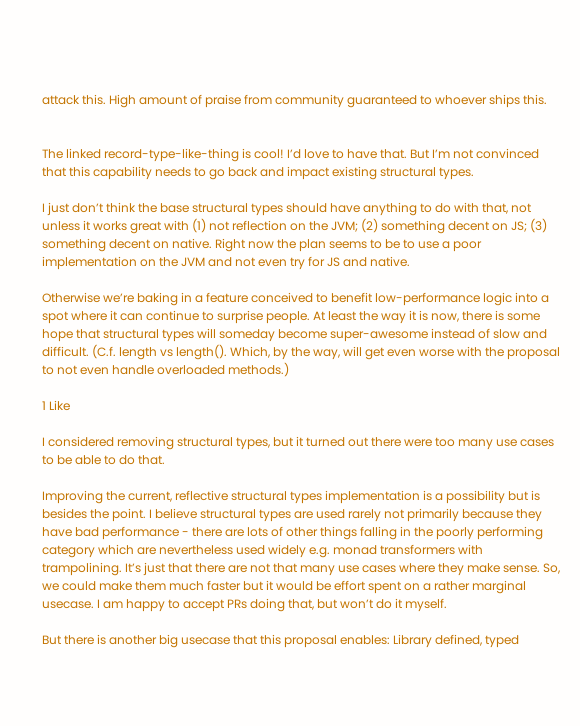attack this. High amount of praise from community guaranteed to whoever ships this.


The linked record-type-like-thing is cool! I’d love to have that. But I’m not convinced that this capability needs to go back and impact existing structural types.

I just don’t think the base structural types should have anything to do with that, not unless it works great with (1) not reflection on the JVM; (2) something decent on JS; (3) something decent on native. Right now the plan seems to be to use a poor implementation on the JVM and not even try for JS and native.

Otherwise we’re baking in a feature conceived to benefit low-performance logic into a spot where it can continue to surprise people. At least the way it is now, there is some hope that structural types will someday become super-awesome instead of slow and difficult. (C.f. length vs length(). Which, by the way, will get even worse with the proposal to not even handle overloaded methods.)

1 Like

I considered removing structural types, but it turned out there were too many use cases to be able to do that.

Improving the current, reflective structural types implementation is a possibility but is besides the point. I believe structural types are used rarely not primarily because they have bad performance - there are lots of other things falling in the poorly performing category which are nevertheless used widely e.g. monad transformers with trampolining. It’s just that there are not that many use cases where they make sense. So, we could make them much faster but it would be effort spent on a rather marginal usecase. I am happy to accept PRs doing that, but won’t do it myself.

But there is another big usecase that this proposal enables: Library defined, typed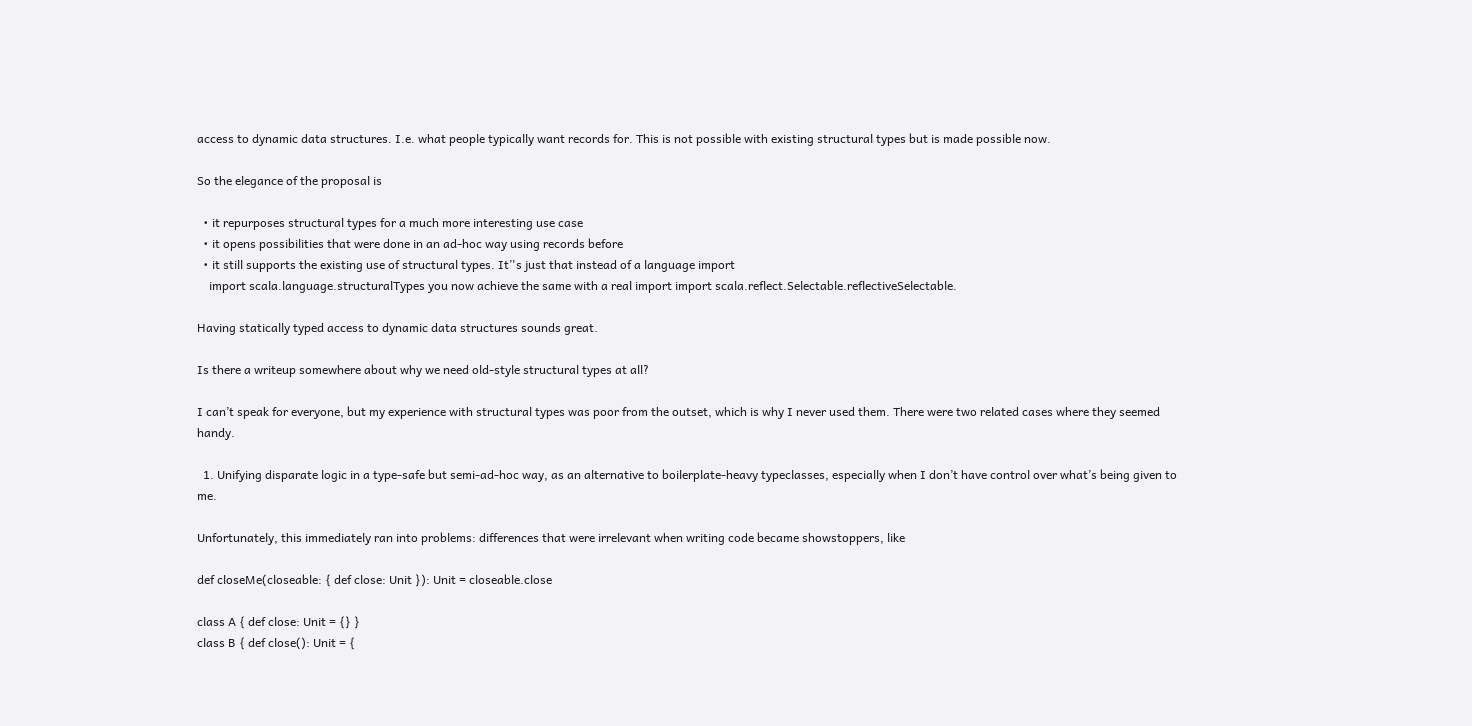access to dynamic data structures. I.e. what people typically want records for. This is not possible with existing structural types but is made possible now.

So the elegance of the proposal is

  • it repurposes structural types for a much more interesting use case
  • it opens possibilities that were done in an ad-hoc way using records before
  • it still supports the existing use of structural types. It’'s just that instead of a language import
    import scala.language.structuralTypes you now achieve the same with a real import import scala.reflect.Selectable.reflectiveSelectable.

Having statically typed access to dynamic data structures sounds great.

Is there a writeup somewhere about why we need old-style structural types at all?

I can’t speak for everyone, but my experience with structural types was poor from the outset, which is why I never used them. There were two related cases where they seemed handy.

  1. Unifying disparate logic in a type-safe but semi-ad-hoc way, as an alternative to boilerplate-heavy typeclasses, especially when I don’t have control over what’s being given to me.

Unfortunately, this immediately ran into problems: differences that were irrelevant when writing code became showstoppers, like

def closeMe(closeable: { def close: Unit }): Unit = closeable.close

class A { def close: Unit = {} }
class B { def close(): Unit = {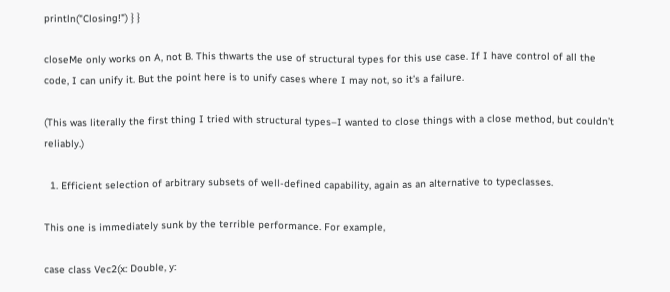println("Closing!") } }

closeMe only works on A, not B. This thwarts the use of structural types for this use case. If I have control of all the code, I can unify it. But the point here is to unify cases where I may not, so it’s a failure.

(This was literally the first thing I tried with structural types–I wanted to close things with a close method, but couldn’t reliably.)

  1. Efficient selection of arbitrary subsets of well-defined capability, again as an alternative to typeclasses.

This one is immediately sunk by the terrible performance. For example,

case class Vec2(x: Double, y: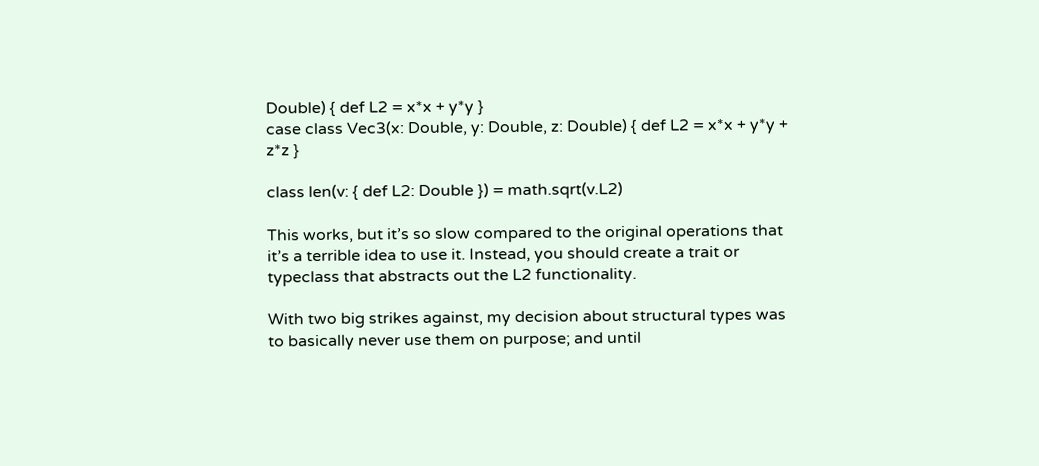Double) { def L2 = x*x + y*y }
case class Vec3(x: Double, y: Double, z: Double) { def L2 = x*x + y*y + z*z }

class len(v: { def L2: Double }) = math.sqrt(v.L2)

This works, but it’s so slow compared to the original operations that it’s a terrible idea to use it. Instead, you should create a trait or typeclass that abstracts out the L2 functionality.

With two big strikes against, my decision about structural types was to basically never use them on purpose; and until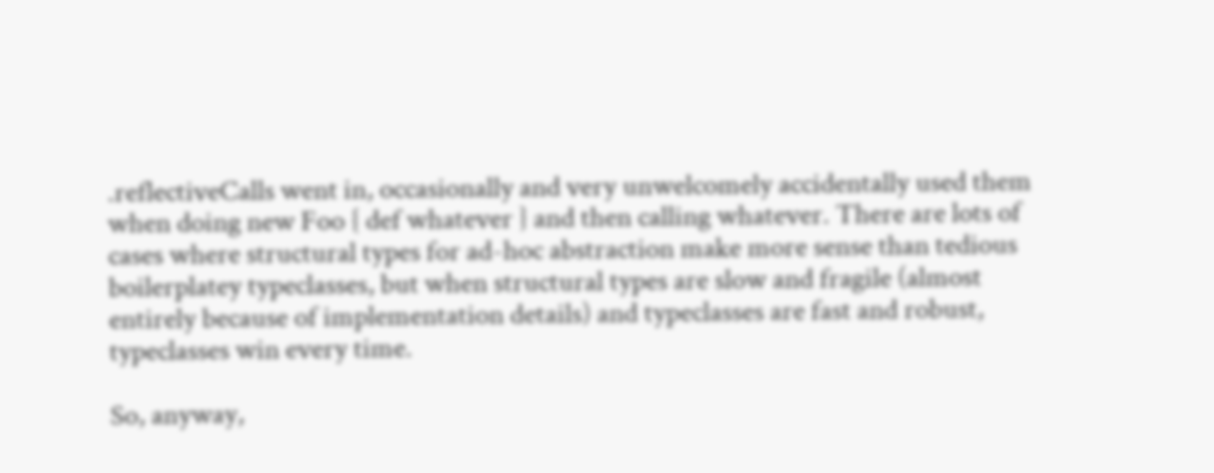.reflectiveCalls went in, occasionally and very unwelcomely accidentally used them when doing new Foo { def whatever } and then calling whatever. There are lots of cases where structural types for ad-hoc abstraction make more sense than tedious boilerplatey typeclasses, but when structural types are slow and fragile (almost entirely because of implementation details) and typeclasses are fast and robust, typeclasses win every time.

So, anyway,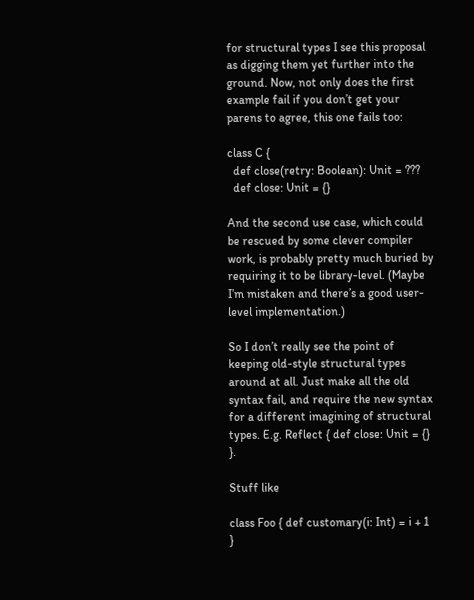for structural types I see this proposal as digging them yet further into the ground. Now, not only does the first example fail if you don’t get your parens to agree, this one fails too:

class C {
  def close(retry: Boolean): Unit = ???
  def close: Unit = {}

And the second use case, which could be rescued by some clever compiler work, is probably pretty much buried by requiring it to be library-level. (Maybe I’m mistaken and there’s a good user-level implementation.)

So I don’t really see the point of keeping old-style structural types around at all. Just make all the old syntax fail, and require the new syntax for a different imagining of structural types. E.g. Reflect { def close: Unit = {} }.

Stuff like

class Foo { def customary(i: Int) = i + 1 }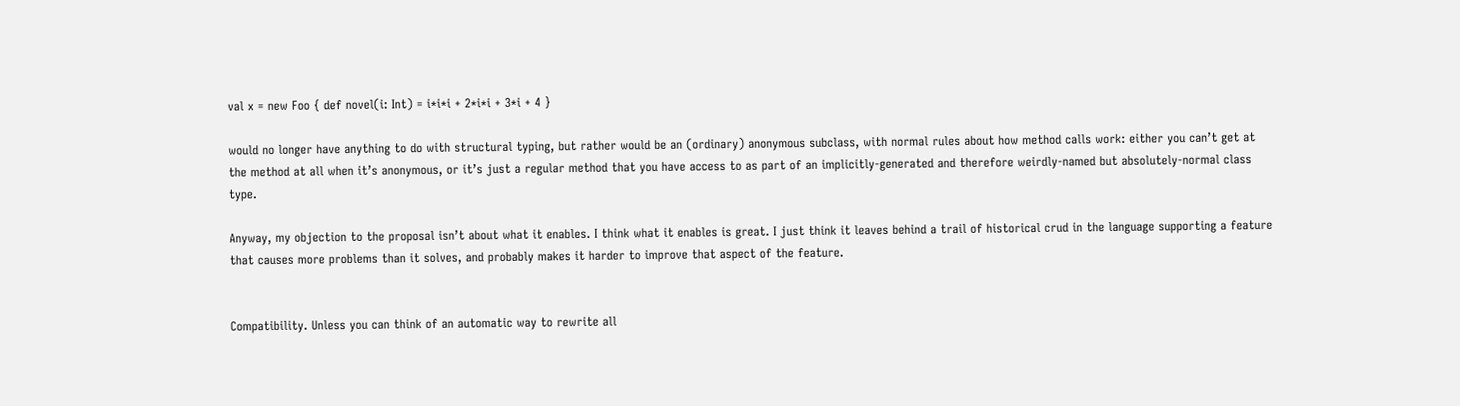val x = new Foo { def novel(i: Int) = i*i*i + 2*i*i + 3*i + 4 }

would no longer have anything to do with structural typing, but rather would be an (ordinary) anonymous subclass, with normal rules about how method calls work: either you can’t get at the method at all when it’s anonymous, or it’s just a regular method that you have access to as part of an implicitly-generated and therefore weirdly-named but absolutely-normal class type.

Anyway, my objection to the proposal isn’t about what it enables. I think what it enables is great. I just think it leaves behind a trail of historical crud in the language supporting a feature that causes more problems than it solves, and probably makes it harder to improve that aspect of the feature.


Compatibility. Unless you can think of an automatic way to rewrite all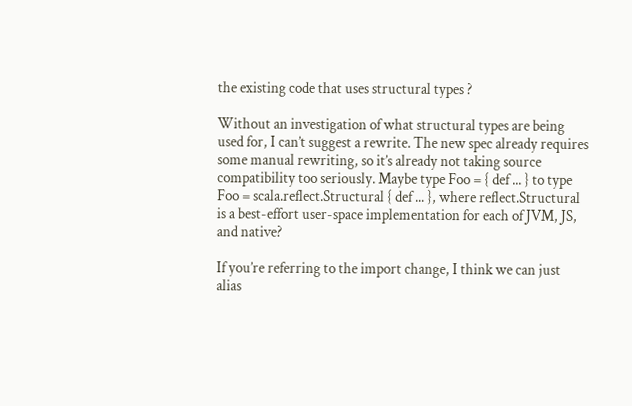the existing code that uses structural types ?

Without an investigation of what structural types are being used for, I can’t suggest a rewrite. The new spec already requires some manual rewriting, so it’s already not taking source compatibility too seriously. Maybe type Foo = { def ... } to type Foo = scala.reflect.Structural { def ... }, where reflect.Structural is a best-effort user-space implementation for each of JVM, JS, and native?

If you’re referring to the import change, I think we can just alias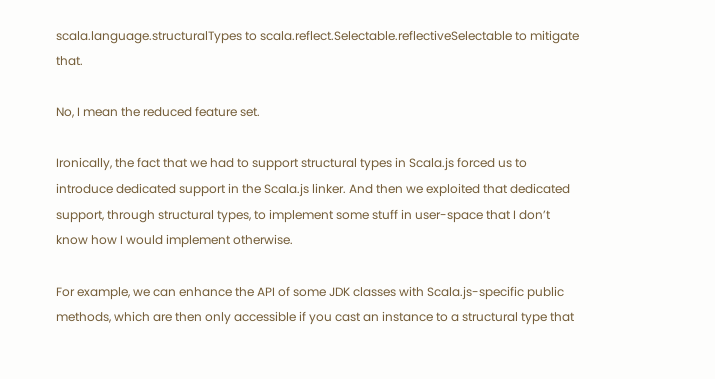scala.language.structuralTypes to scala.reflect.Selectable.reflectiveSelectable to mitigate that.

No, I mean the reduced feature set.

Ironically, the fact that we had to support structural types in Scala.js forced us to introduce dedicated support in the Scala.js linker. And then we exploited that dedicated support, through structural types, to implement some stuff in user-space that I don’t know how I would implement otherwise.

For example, we can enhance the API of some JDK classes with Scala.js-specific public methods, which are then only accessible if you cast an instance to a structural type that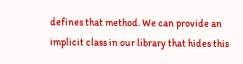defines that method. We can provide an implicit class in our library that hides this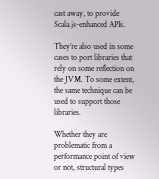cast away, to provide Scala.js-enhanced APIs.

They’re also used in some cases to port libraries that rely on some reflection on the JVM. To some extent, the same technique can be used to support those libraries.

Whether they are problematic from a performance point of view or not, structural types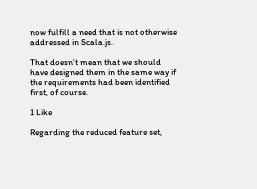now fulfill a need that is not otherwise addressed in Scala.js.

That doesn’t mean that we should have designed them in the same way if the requirements had been identified first, of course.

1 Like

Regarding the reduced feature set,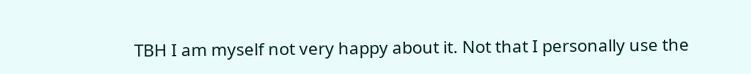TBH I am myself not very happy about it. Not that I personally use the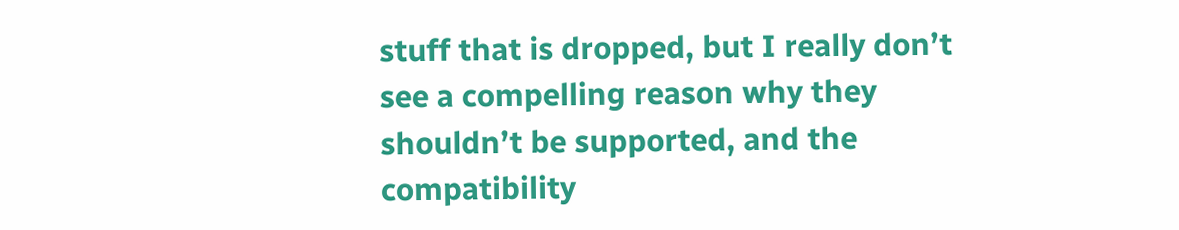stuff that is dropped, but I really don’t see a compelling reason why they shouldn’t be supported, and the compatibility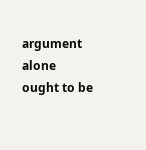argument alone ought to be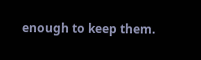enough to keep them.